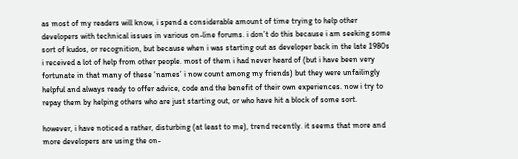as most of my readers will know, i spend a considerable amount of time trying to help other developers with technical issues in various on-line forums. i don’t do this because i am seeking some sort of kudos, or recognition, but because when i was starting out as developer back in the late 1980s i received a lot of help from other people. most of them i had never heard of (but i have been very fortunate in that many of these ‘names’ i now count among my friends) but they were unfailingly helpful and always ready to offer advice, code and the benefit of their own experiences. now i try to repay them by helping others who are just starting out, or who have hit a block of some sort.

however, i have noticed a rather, disturbing (at least to me), trend recently. it seems that more and more developers are using the on-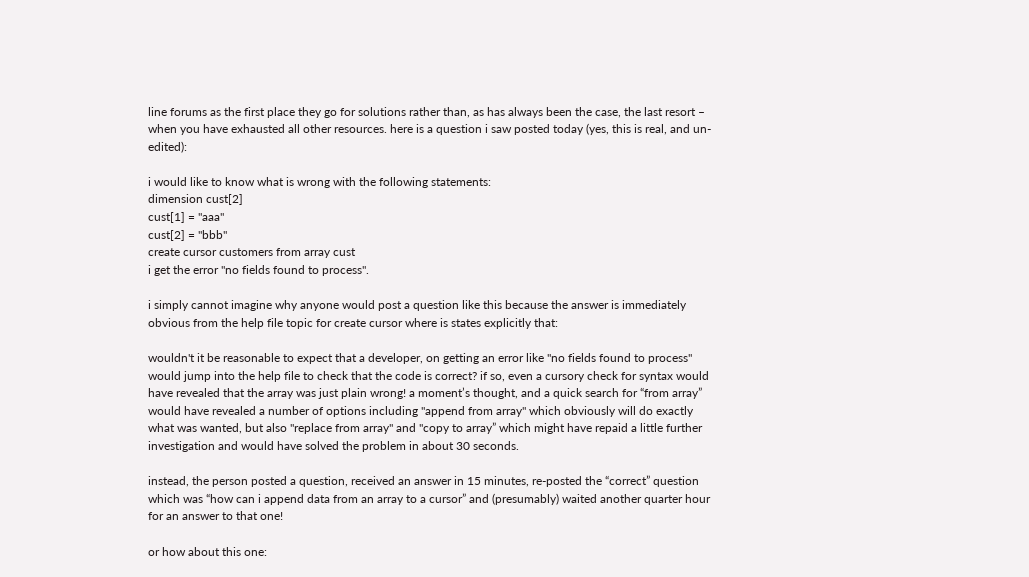line forums as the first place they go for solutions rather than, as has always been the case, the last resort – when you have exhausted all other resources. here is a question i saw posted today (yes, this is real, and un-edited):

i would like to know what is wrong with the following statements:
dimension cust[2]
cust[1] = "aaa"
cust[2] = "bbb"
create cursor customers from array cust
i get the error "no fields found to process".

i simply cannot imagine why anyone would post a question like this because the answer is immediately obvious from the help file topic for create cursor where is states explicitly that:

wouldn't it be reasonable to expect that a developer, on getting an error like "no fields found to process" would jump into the help file to check that the code is correct? if so, even a cursory check for syntax would have revealed that the array was just plain wrong! a moment’s thought, and a quick search for “from array” would have revealed a number of options including "append from array" which obviously will do exactly what was wanted, but also "replace from array" and "copy to array” which might have repaid a little further investigation and would have solved the problem in about 30 seconds.

instead, the person posted a question, received an answer in 15 minutes, re-posted the “correct” question which was “how can i append data from an array to a cursor” and (presumably) waited another quarter hour for an answer to that one!

or how about this one: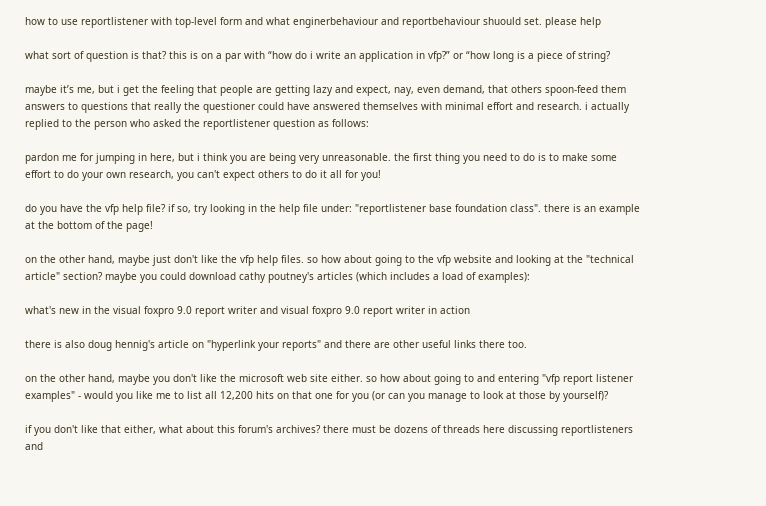how to use reportlistener with top-level form and what enginerbehaviour and reportbehaviour shuould set. please help

what sort of question is that? this is on a par with “how do i write an application in vfp?” or “how long is a piece of string?

maybe it’s me, but i get the feeling that people are getting lazy and expect, nay, even demand, that others spoon-feed them answers to questions that really the questioner could have answered themselves with minimal effort and research. i actually replied to the person who asked the reportlistener question as follows:

pardon me for jumping in here, but i think you are being very unreasonable. the first thing you need to do is to make some effort to do your own research, you can't expect others to do it all for you!

do you have the vfp help file? if so, try looking in the help file under: "reportlistener base foundation class". there is an example at the bottom of the page!

on the other hand, maybe just don't like the vfp help files. so how about going to the vfp website and looking at the "technical article" section? maybe you could download cathy poutney's articles (which includes a load of examples):

what's new in the visual foxpro 9.0 report writer and visual foxpro 9.0 report writer in action

there is also doug hennig's article on "hyperlink your reports" and there are other useful links there too.

on the other hand, maybe you don't like the microsoft web site either. so how about going to and entering "vfp report listener examples" - would you like me to list all 12,200 hits on that one for you (or can you manage to look at those by yourself)?

if you don't like that either, what about this forum's archives? there must be dozens of threads here discussing reportlisteners and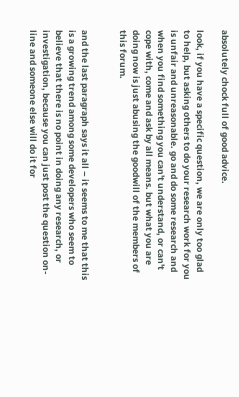absolutely chock full of good advice.

look, if you have a specific question, we are only too glad to help, but asking others to do your research work for you is unfair and unreasonable. go and do some research and when you find something you can't understand, or can't cope with, come and ask by all means. but what you are doing now is just abusing the goodwill of the members of this forum.


and the last paragraph says it all – it seems to me that this is a growing trend among some developers who seem to believe that there is no point in doing any research, or investigation, because you can just post the question on-line and someone else will do it for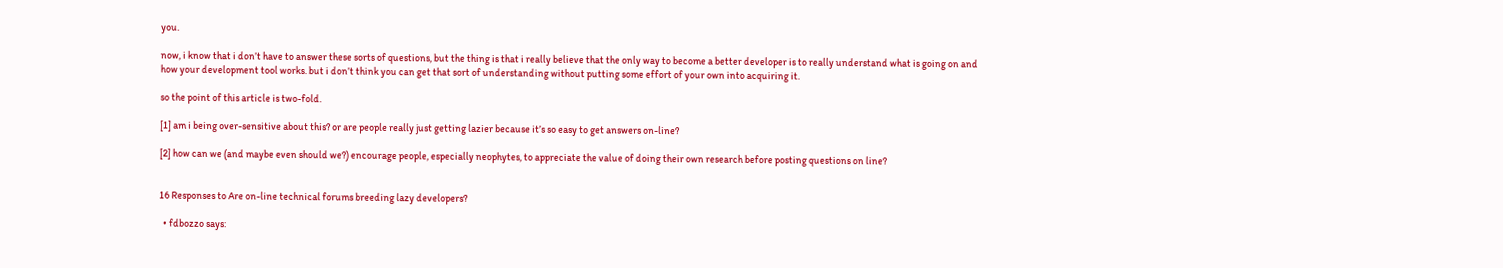you.

now, i know that i don’t have to answer these sorts of questions, but the thing is that i really believe that the only way to become a better developer is to really understand what is going on and how your development tool works. but i don’t think you can get that sort of understanding without putting some effort of your own into acquiring it.

so the point of this article is two-fold.

[1] am i being over-sensitive about this? or are people really just getting lazier because it’s so easy to get answers on-line?

[2] how can we (and maybe even should we?) encourage people, especially neophytes, to appreciate the value of doing their own research before posting questions on line?


16 Responses to Are on-line technical forums breeding lazy developers?

  • fdbozzo says: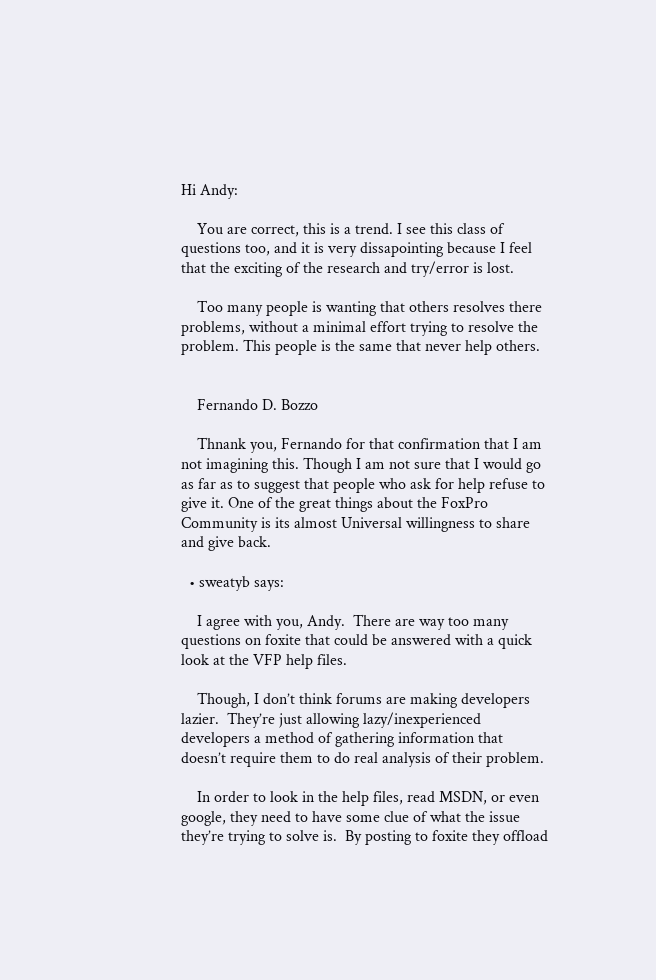Hi Andy:

    You are correct, this is a trend. I see this class of questions too, and it is very dissapointing because I feel that the exciting of the research and try/error is lost.

    Too many people is wanting that others resolves there problems, without a minimal effort trying to resolve the problem. This people is the same that never help others.


    Fernando D. Bozzo

    Thnank you, Fernando for that confirmation that I am not imagining this. Though I am not sure that I would go as far as to suggest that people who ask for help refuse to give it. One of the great things about the FoxPro Community is its almost Universal willingness to share and give back.

  • sweatyb says:

    I agree with you, Andy.  There are way too many questions on foxite that could be answered with a quick look at the VFP help files.

    Though, I don’t think forums are making developers lazier.  They’re just allowing lazy/inexperienced developers a method of gathering information that doesn’t require them to do real analysis of their problem.

    In order to look in the help files, read MSDN, or even google, they need to have some clue of what the issue they’re trying to solve is.  By posting to foxite they offload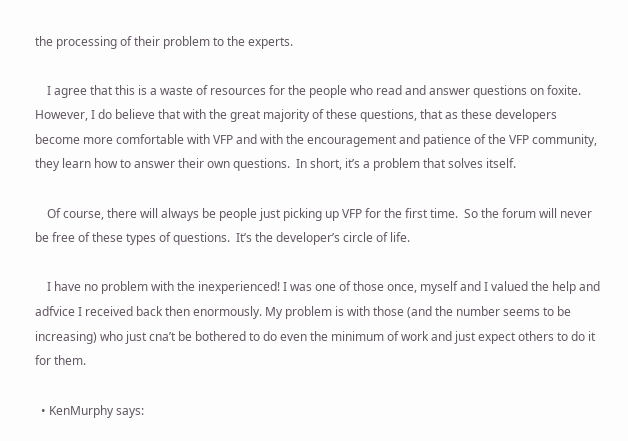the processing of their problem to the experts.

    I agree that this is a waste of resources for the people who read and answer questions on foxite.  However, I do believe that with the great majority of these questions, that as these developers become more comfortable with VFP and with the encouragement and patience of the VFP community, they learn how to answer their own questions.  In short, it’s a problem that solves itself.

    Of course, there will always be people just picking up VFP for the first time.  So the forum will never be free of these types of questions.  It’s the developer’s circle of life.

    I have no problem with the inexperienced! I was one of those once, myself and I valued the help and adfvice I received back then enormously. My problem is with those (and the number seems to be increasing) who just cna’t be bothered to do even the minimum of work and just expect others to do it for them.

  • KenMurphy says: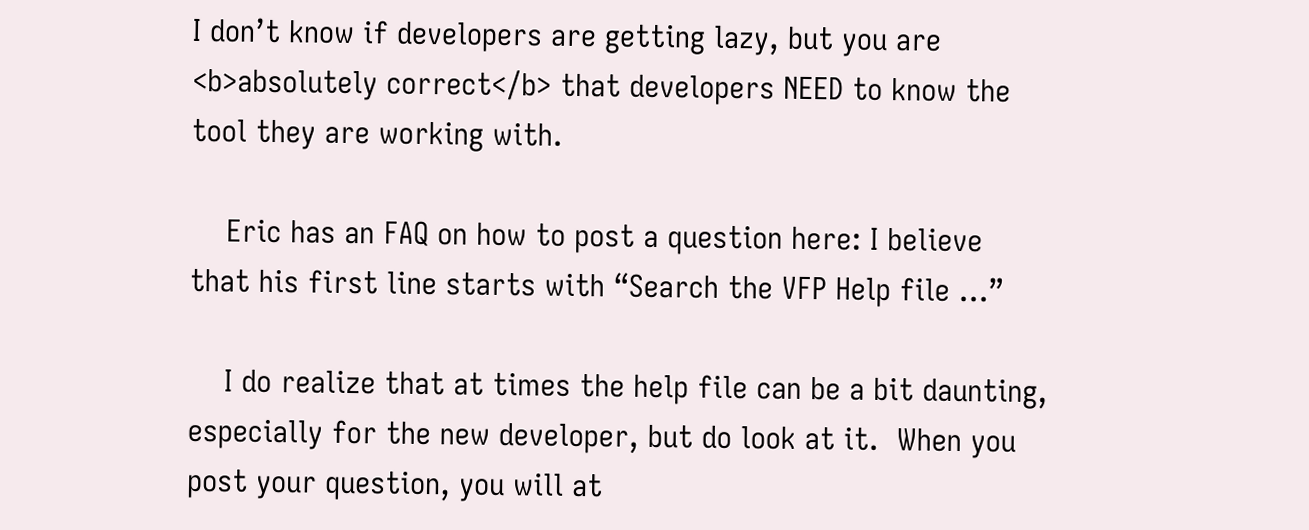I don’t know if developers are getting lazy, but you are <b>absolutely correct</b> that developers NEED to know the tool they are working with.

    Eric has an FAQ on how to post a question here: I believe that his first line starts with “Search the VFP Help file …”

    I do realize that at times the help file can be a bit daunting, especially for the new developer, but do look at it.  When you post your question, you will at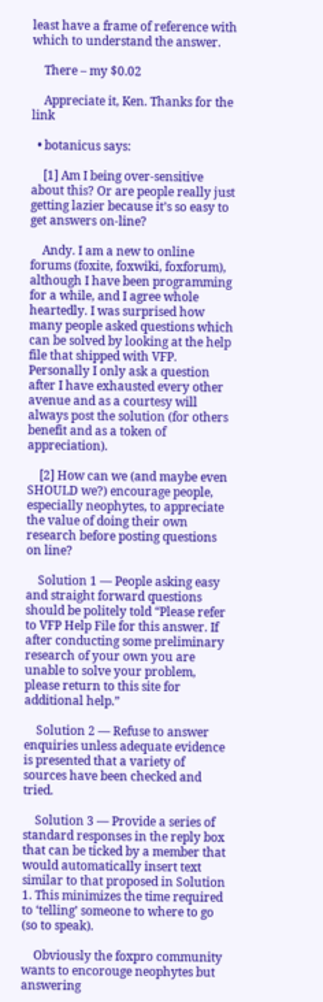least have a frame of reference with which to understand the answer.

    There – my $0.02

    Appreciate it, Ken. Thanks for the link

  • botanicus says:

    [1] Am I being over-sensitive about this? Or are people really just getting lazier because it’s so easy to get answers on-line?

    Andy. I am a new to online forums (foxite, foxwiki, foxforum), although I have been programming for a while, and I agree whole heartedly. I was surprised how many people asked questions which can be solved by looking at the help file that shipped with VFP. Personally I only ask a question after I have exhausted every other avenue and as a courtesy will always post the solution (for others benefit and as a token of appreciation).

    [2] How can we (and maybe even SHOULD we?) encourage people, especially neophytes, to appreciate the value of doing their own research before posting questions on line?

    Solution 1 — People asking easy and straight forward questions should be politely told “Please refer to VFP Help File for this answer. If after conducting some preliminary research of your own you are unable to solve your problem, please return to this site for additional help.”

    Solution 2 — Refuse to answer enquiries unless adequate evidence is presented that a variety of sources have been checked and tried.

    Solution 3 — Provide a series of standard responses in the reply box that can be ticked by a member that would automatically insert text similar to that proposed in Solution 1. This minimizes the time required to ‘telling’ someone to where to go (so to speak).

    Obviously the foxpro community wants to encorouge neophytes but answering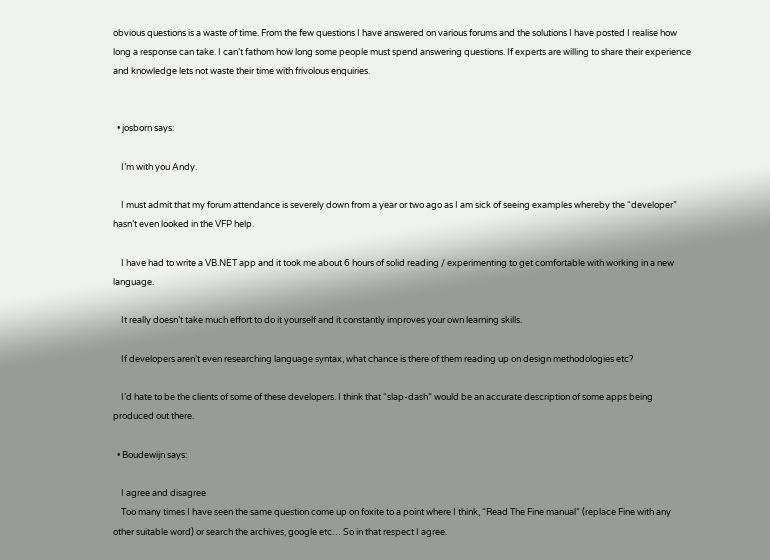obvious questions is a waste of time. From the few questions I have answered on various forums and the solutions I have posted I realise how long a response can take. I can’t fathom how long some people must spend answering questions. If experts are willing to share their experience and knowledge lets not waste their time with frivolous enquiries.


  • josborn says:

    I’m with you Andy.

    I must admit that my forum attendance is severely down from a year or two ago as I am sick of seeing examples whereby the “developer” hasn’t even looked in the VFP help.

    I have had to write a VB.NET app and it took me about 6 hours of solid reading / experimenting to get comfortable with working in a new language.

    It really doesn’t take much effort to do it yourself and it constantly improves your own learning skills.

    If developers aren’t even researching language syntax, what chance is there of them reading up on design methodologies etc?

    I’d hate to be the clients of some of these developers. I think that “slap-dash” would be an accurate description of some apps being produced out there.

  • Boudewijn says:

    I agree and disagree
    Too many times I have seen the same question come up on foxite to a point where I think, “Read The Fine manual” (replace Fine with any other suitable word) or search the archives, google etc… So in that respect I agree.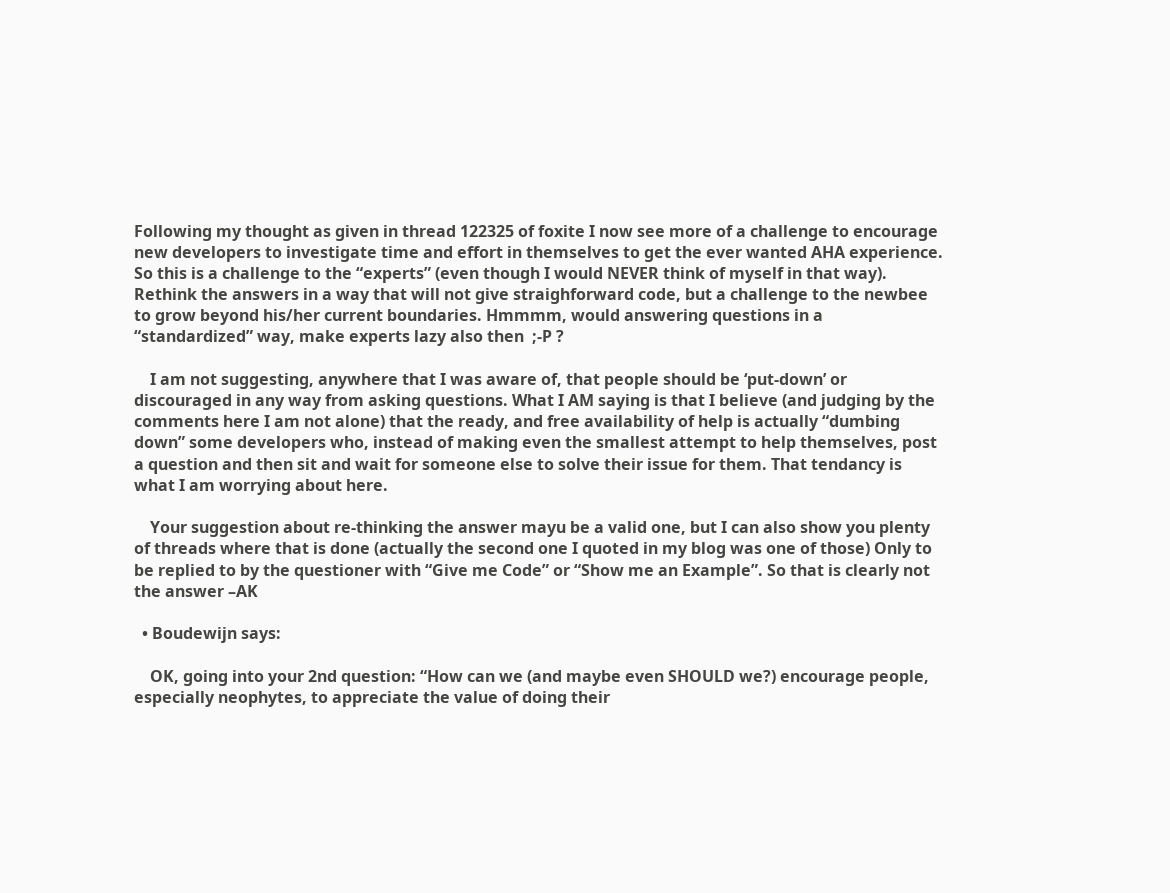Following my thought as given in thread 122325 of foxite I now see more of a challenge to encourage new developers to investigate time and effort in themselves to get the ever wanted AHA experience. So this is a challenge to the “experts” (even though I would NEVER think of myself in that way). Rethink the answers in a way that will not give straighforward code, but a challenge to the newbee to grow beyond his/her current boundaries. Hmmmm, would answering questions in a “standardized” way, make experts lazy also then  ;-P ?

    I am not suggesting, anywhere that I was aware of, that people should be ‘put-down’ or discouraged in any way from asking questions. What I AM saying is that I believe (and judging by the comments here I am not alone) that the ready, and free availability of help is actually “dumbing down” some developers who, instead of making even the smallest attempt to help themselves, post a question and then sit and wait for someone else to solve their issue for them. That tendancy is what I am worrying about here.

    Your suggestion about re-thinking the answer mayu be a valid one, but I can also show you plenty of threads where that is done (actually the second one I quoted in my blog was one of those) Only to be replied to by the questioner with “Give me Code” or “Show me an Example”. So that is clearly not the answer –AK

  • Boudewijn says:

    OK, going into your 2nd question: “How can we (and maybe even SHOULD we?) encourage people, especially neophytes, to appreciate the value of doing their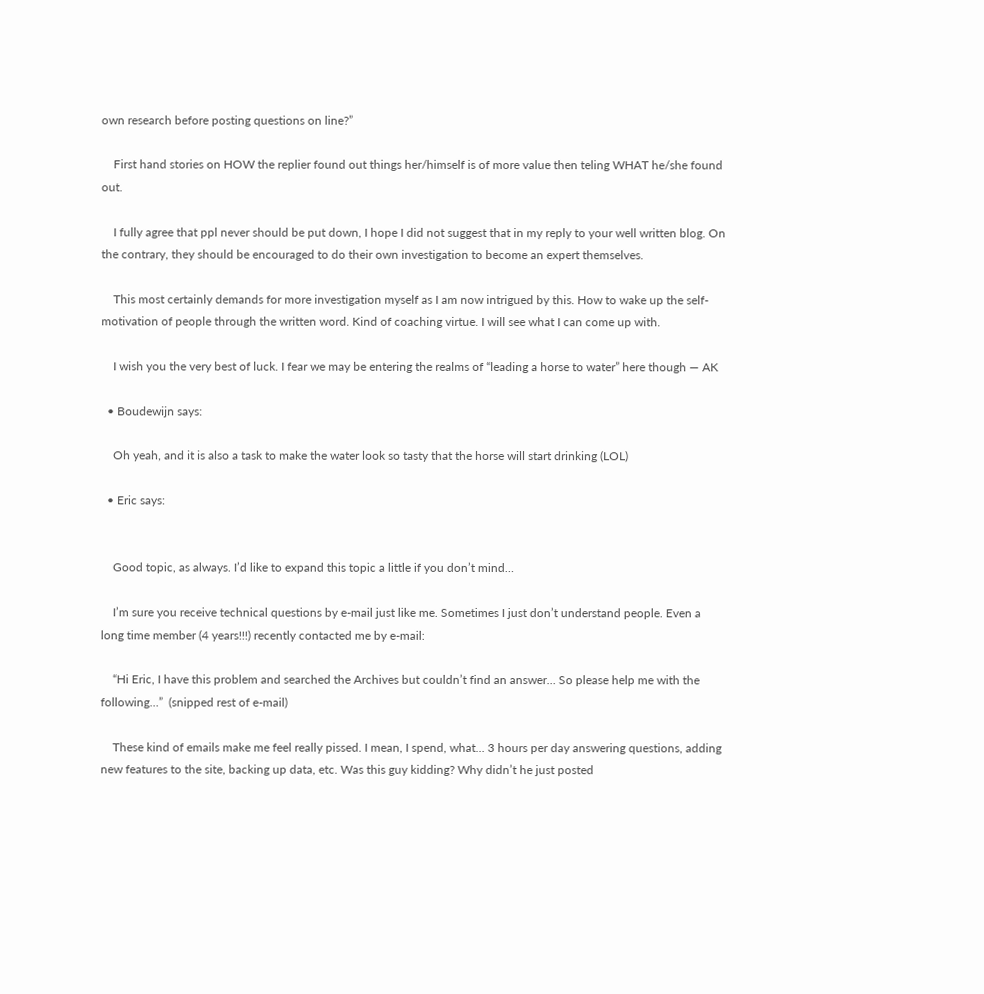own research before posting questions on line?”

    First hand stories on HOW the replier found out things her/himself is of more value then teling WHAT he/she found out.

    I fully agree that ppl never should be put down, I hope I did not suggest that in my reply to your well written blog. On the contrary, they should be encouraged to do their own investigation to become an expert themselves.

    This most certainly demands for more investigation myself as I am now intrigued by this. How to wake up the self-motivation of people through the written word. Kind of coaching virtue. I will see what I can come up with.

    I wish you the very best of luck. I fear we may be entering the realms of “leading a horse to water” here though — AK

  • Boudewijn says:

    Oh yeah, and it is also a task to make the water look so tasty that the horse will start drinking (LOL)

  • Eric says:


    Good topic, as always. I’d like to expand this topic a little if you don’t mind…

    I’m sure you receive technical questions by e-mail just like me. Sometimes I just don’t understand people. Even a long time member (4 years!!!) recently contacted me by e-mail:

    “Hi Eric, I have this problem and searched the Archives but couldn’t find an answer… So please help me with the following…”  (snipped rest of e-mail)

    These kind of emails make me feel really pissed. I mean, I spend, what… 3 hours per day answering questions, adding new features to the site, backing up data, etc. Was this guy kidding? Why didn’t he just posted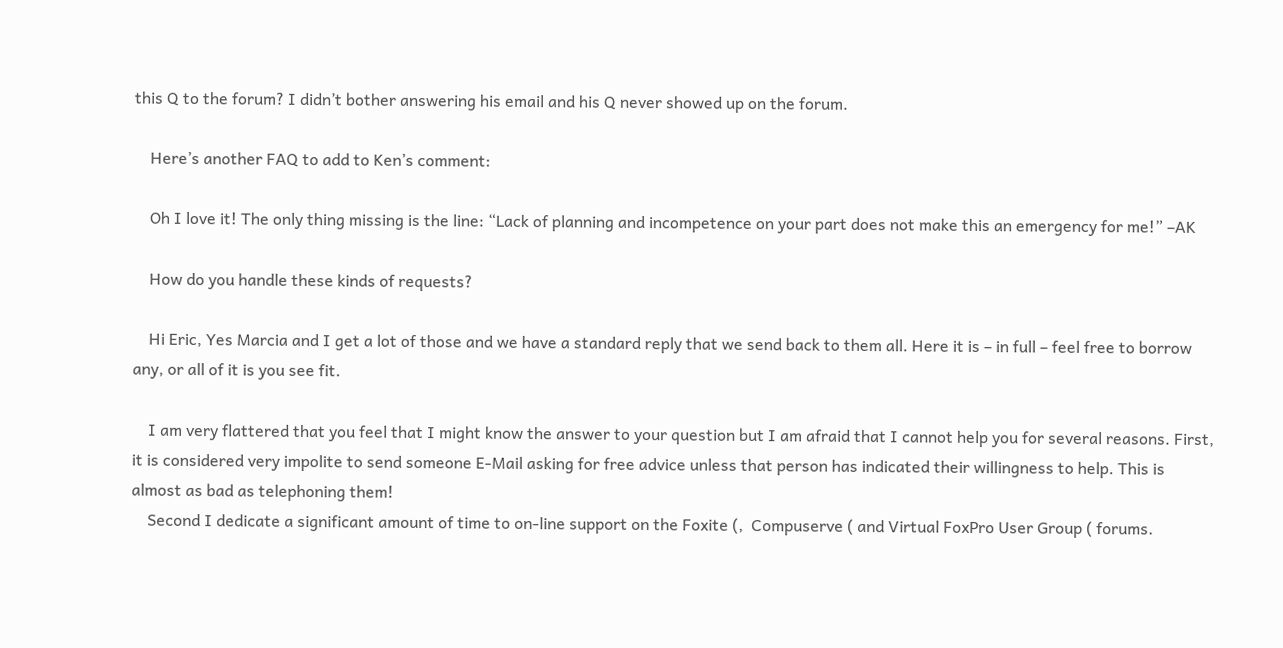this Q to the forum? I didn’t bother answering his email and his Q never showed up on the forum.

    Here’s another FAQ to add to Ken’s comment:

    Oh I love it! The only thing missing is the line: “Lack of planning and incompetence on your part does not make this an emergency for me!” –AK

    How do you handle these kinds of requests?

    Hi Eric, Yes Marcia and I get a lot of those and we have a standard reply that we send back to them all. Here it is – in full – feel free to borrow any, or all of it is you see fit.

    I am very flattered that you feel that I might know the answer to your question but I am afraid that I cannot help you for several reasons. First, it is considered very impolite to send someone E-Mail asking for free advice unless that person has indicated their willingness to help. This is almost as bad as telephoning them!
    Second I dedicate a significant amount of time to on-line support on the Foxite (,  Compuserve ( and Virtual FoxPro User Group ( forums.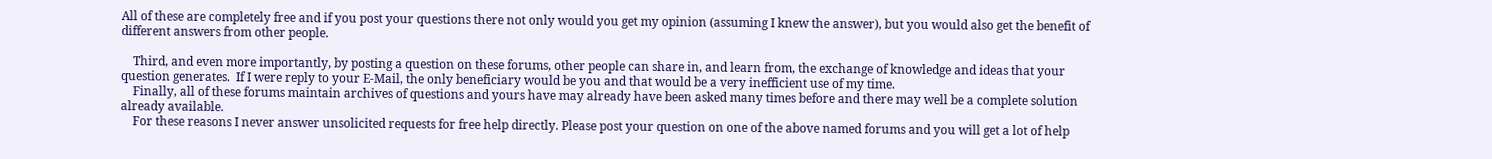All of these are completely free and if you post your questions there not only would you get my opinion (assuming I knew the answer), but you would also get the benefit of different answers from other people.

    Third, and even more importantly, by posting a question on these forums, other people can share in, and learn from, the exchange of knowledge and ideas that your question generates.  If I were reply to your E-Mail, the only beneficiary would be you and that would be a very inefficient use of my time.
    Finally, all of these forums maintain archives of questions and yours have may already have been asked many times before and there may well be a complete solution already available.
    For these reasons I never answer unsolicited requests for free help directly. Please post your question on one of the above named forums and you will get a lot of help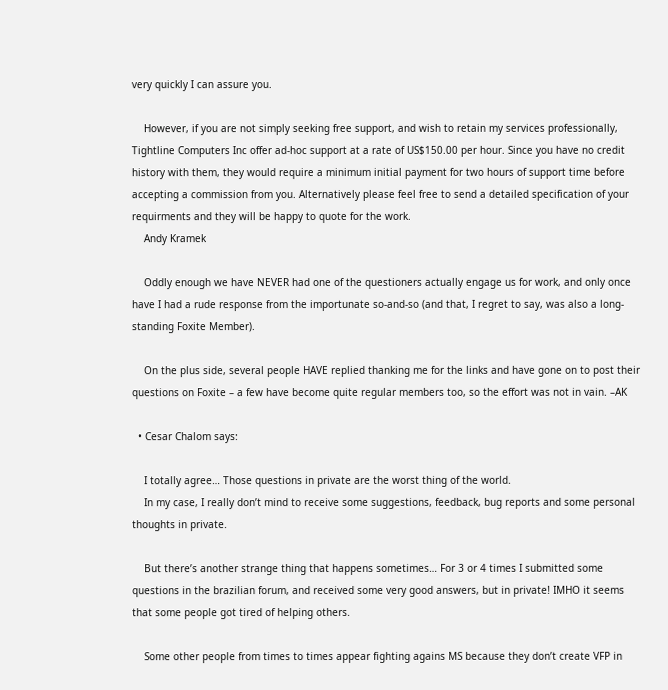very quickly I can assure you.

    However, if you are not simply seeking free support, and wish to retain my services professionally, Tightline Computers Inc offer ad-hoc support at a rate of US$150.00 per hour. Since you have no credit history with them, they would require a minimum initial payment for two hours of support time before accepting a commission from you. Alternatively please feel free to send a detailed specification of your requirments and they will be happy to quote for the work.
    Andy Kramek

    Oddly enough we have NEVER had one of the questioners actually engage us for work, and only once have I had a rude response from the importunate so-and-so (and that, I regret to say, was also a long-standing Foxite Member).

    On the plus side, several people HAVE replied thanking me for the links and have gone on to post their questions on Foxite – a few have become quite regular members too, so the effort was not in vain. –AK

  • Cesar Chalom says:

    I totally agree… Those questions in private are the worst thing of the world.
    In my case, I really don’t mind to receive some suggestions, feedback, bug reports and some personal thoughts in private.

    But there’s another strange thing that happens sometimes… For 3 or 4 times I submitted some questions in the brazilian forum, and received some very good answers, but in private! IMHO it seems that some people got tired of helping others.

    Some other people from times to times appear fighting agains MS because they don’t create VFP in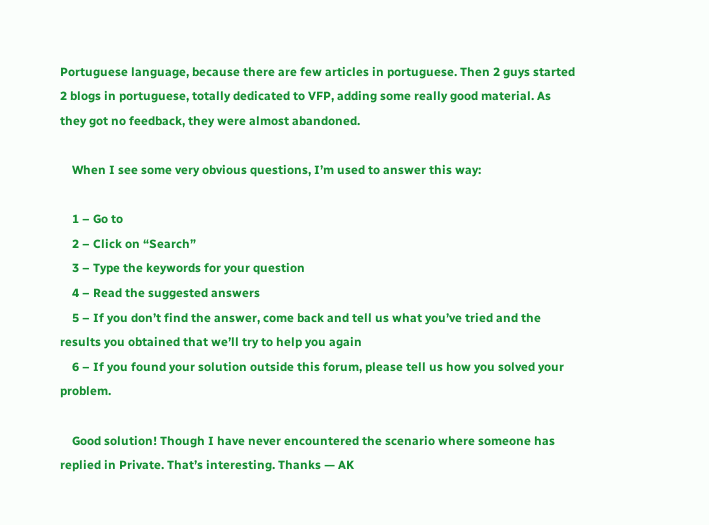Portuguese language, because there are few articles in portuguese. Then 2 guys started 2 blogs in portuguese, totally dedicated to VFP, adding some really good material. As they got no feedback, they were almost abandoned.

    When I see some very obvious questions, I’m used to answer this way:

    1 – Go to
    2 – Click on “Search”
    3 – Type the keywords for your question
    4 – Read the suggested answers
    5 – If you don’t find the answer, come back and tell us what you’ve tried and the results you obtained that we’ll try to help you again
    6 – If you found your solution outside this forum, please tell us how you solved your problem.

    Good solution! Though I have never encountered the scenario where someone has replied in Private. That’s interesting. Thanks — AK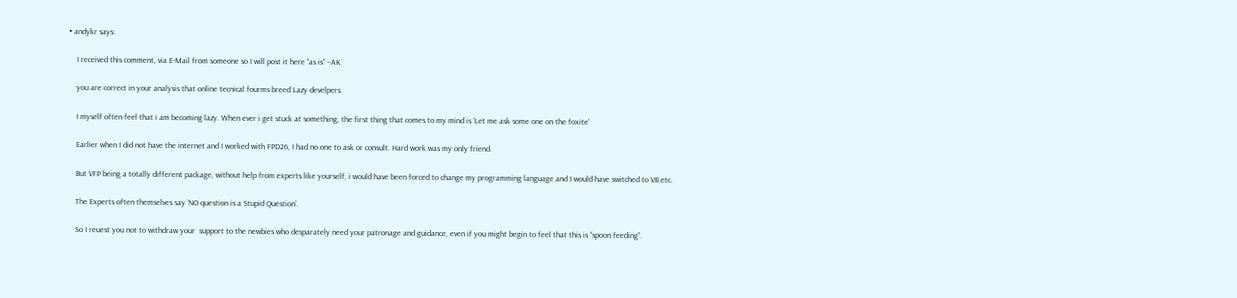• andykr says:

    I received this comment, via E-Mail from someone so I will post it here “as is” –AK

    you are correct in your analysis that online tecnical fourms breed Lazy develpers.

    I myself often feel that i am becoming lazy. When ever i get stuck at something, the first thing that comes to my mind is ‘Let me ask some one on the foxite’

    Earlier when I did not have the internet and I worked with FPD26, I had no one to ask or consult. Hard work was my only friend.

    But VFP being a totally different package, without help from experts like yourself, i would have been forced to change my programming language and I would have switched to VB etc.

    The Experts often themselves say ‘NO question is a Stupid Question’.

    So I reuest you not to withdraw your  support to the newbies who desparately need your patronage and guidance, even if you might begin to feel that this is “spoon feeding”.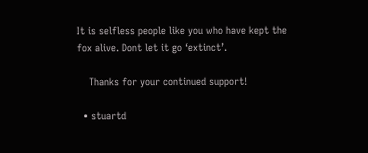It is selfless people like you who have kept the fox alive. Dont let it go ‘extinct’.

    Thanks for your continued support!

  • stuartd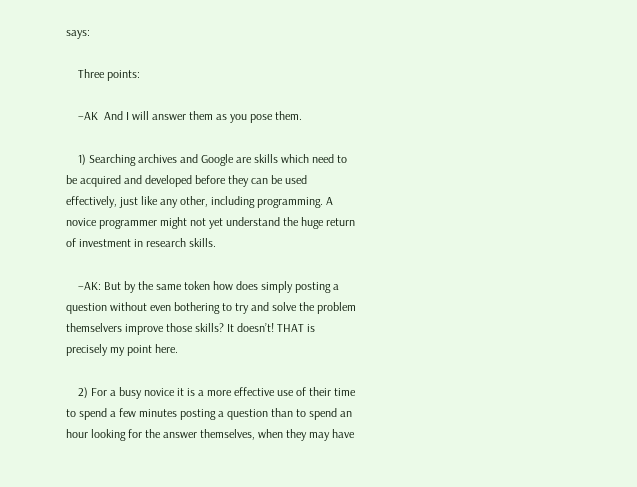says:

    Three points:

    –AK  And I will answer them as you pose them.

    1) Searching archives and Google are skills which need to be acquired and developed before they can be used effectively, just like any other, including programming. A novice programmer might not yet understand the huge return of investment in research skills.

    –AK: But by the same token how does simply posting a question without even bothering to try and solve the problem themselvers improve those skills? It doesn’t! THAT is precisely my point here.

    2) For a busy novice it is a more effective use of their time to spend a few minutes posting a question than to spend an hour looking for the answer themselves, when they may have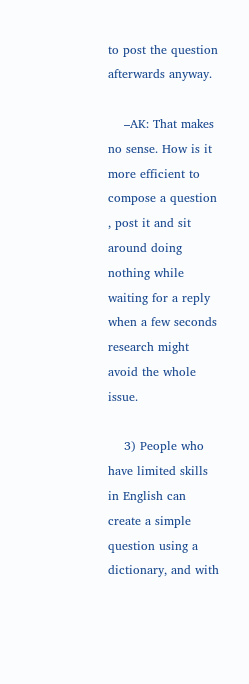to post the question afterwards anyway.

    –AK: That makes no sense. How is it more efficient to compose a question , post it and sit around doing nothing while waiting for a reply when a few seconds research might avoid the whole issue.

    3) People who have limited skills in English can create a simple question using a dictionary, and with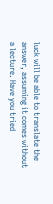luck will be able to translate the answer, assuming it comes without a lecture. Have you tried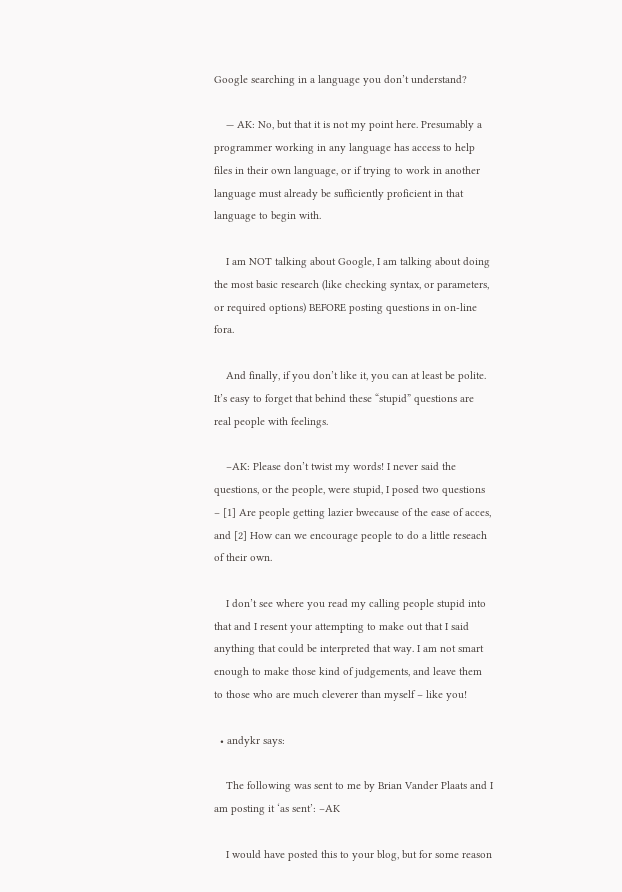Google searching in a language you don’t understand?

    — AK: No, but that it is not my point here. Presumably a programmer working in any language has access to help files in their own language, or if trying to work in another language must already be sufficiently proficient in that language to begin with.

    I am NOT talking about Google, I am talking about doing the most basic research (like checking syntax, or parameters, or required options) BEFORE posting questions in on-line fora.

    And finally, if you don’t like it, you can at least be polite. It’s easy to forget that behind these “stupid” questions are real people with feelings.

    –AK: Please don’t twist my words! I never said the questions, or the people, were stupid, I posed two questions  – [1] Are people getting lazier bwecause of the ease of acces, and [2] How can we encourage people to do a little reseach of their own.

    I don’t see where you read my calling people stupid into that and I resent your attempting to make out that I said anything that could be interpreted that way. I am not smart enough to make those kind of judgements, and leave them to those who are much cleverer than myself – like you!

  • andykr says:

    The following was sent to me by Brian Vander Plaats and I am posting it ‘as sent’: –AK

    I would have posted this to your blog, but for some reason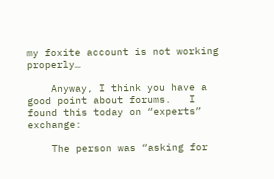my foxite account is not working properly…

    Anyway, I think you have a good point about forums.   I found this today on “experts” exchange:

    The person was “asking for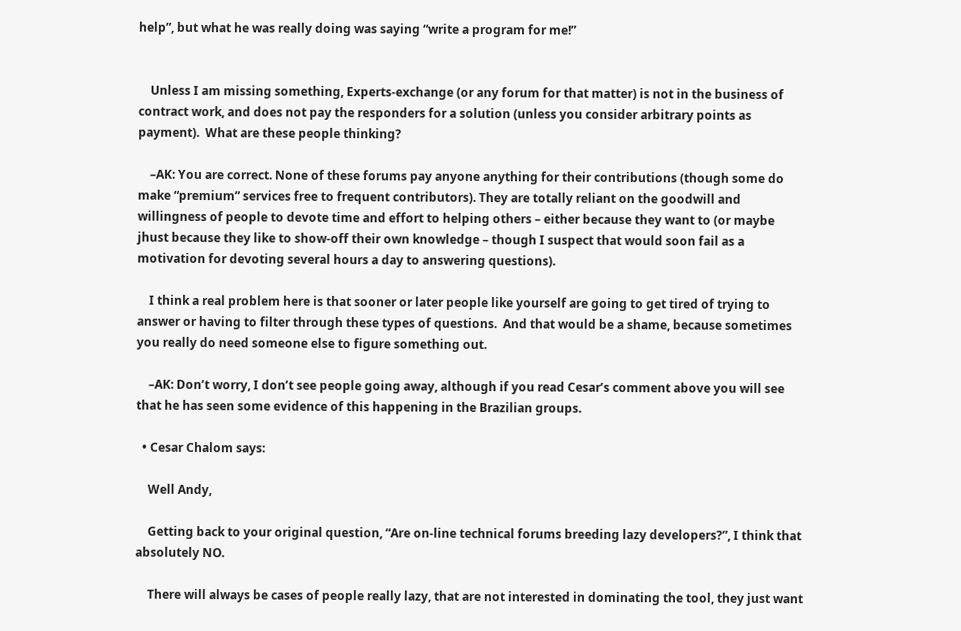help”, but what he was really doing was saying “write a program for me!”


    Unless I am missing something, Experts-exchange (or any forum for that matter) is not in the business of contract work, and does not pay the responders for a solution (unless you consider arbitrary points as payment).  What are these people thinking?

    –AK: You are correct. None of these forums pay anyone anything for their contributions (though some do make “premium” services free to frequent contributors). They are totally reliant on the goodwill and willingness of people to devote time and effort to helping others – either because they want to (or maybe jhust because they like to show-off their own knowledge – though I suspect that would soon fail as a motivation for devoting several hours a day to answering questions).

    I think a real problem here is that sooner or later people like yourself are going to get tired of trying to answer or having to filter through these types of questions.  And that would be a shame, because sometimes you really do need someone else to figure something out.

    –AK: Don’t worry, I don’t see people going away, although if you read Cesar’s comment above you will see that he has seen some evidence of this happening in the Brazilian groups.

  • Cesar Chalom says:

    Well Andy,

    Getting back to your original question, “Are on-line technical forums breeding lazy developers?”, I think that absolutely NO.

    There will always be cases of people really lazy, that are not interested in dominating the tool, they just want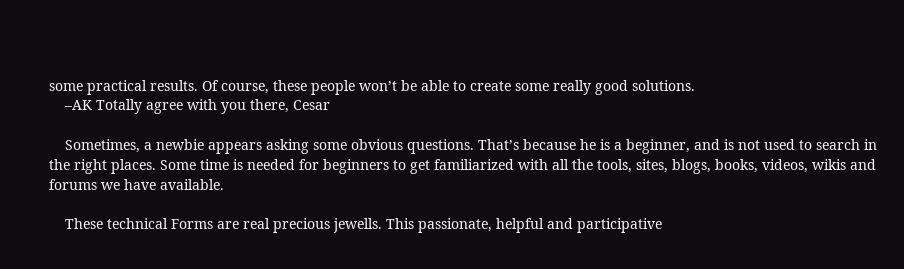some practical results. Of course, these people won’t be able to create some really good solutions.
    –AK Totally agree with you there, Cesar

    Sometimes, a newbie appears asking some obvious questions. That’s because he is a beginner, and is not used to search in the right places. Some time is needed for beginners to get familiarized with all the tools, sites, blogs, books, videos, wikis and forums we have available.

    These technical Forms are real precious jewells. This passionate, helpful and participative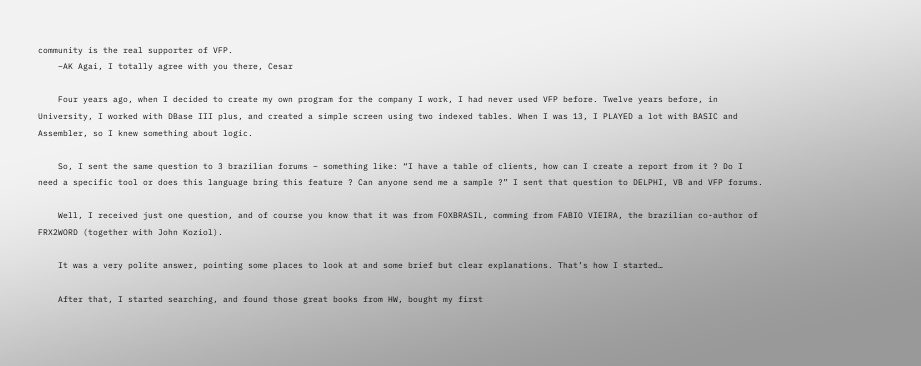community is the real supporter of VFP.
    –AK Agai, I totally agree with you there, Cesar

    Four years ago, when I decided to create my own program for the company I work, I had never used VFP before. Twelve years before, in University, I worked with DBase III plus, and created a simple screen using two indexed tables. When I was 13, I PLAYED a lot with BASIC and Assembler, so I knew something about logic.

    So, I sent the same question to 3 brazilian forums – something like: “I have a table of clients, how can I create a report from it ? Do I need a specific tool or does this language bring this feature ? Can anyone send me a sample ?” I sent that question to DELPHI, VB and VFP forums.

    Well, I received just one question, and of course you know that it was from FOXBRASIL, comming from FABIO VIEIRA, the brazilian co-author of FRX2WORD (together with John Koziol).

    It was a very polite answer, pointing some places to look at and some brief but clear explanations. That’s how I started…

    After that, I started searching, and found those great books from HW, bought my first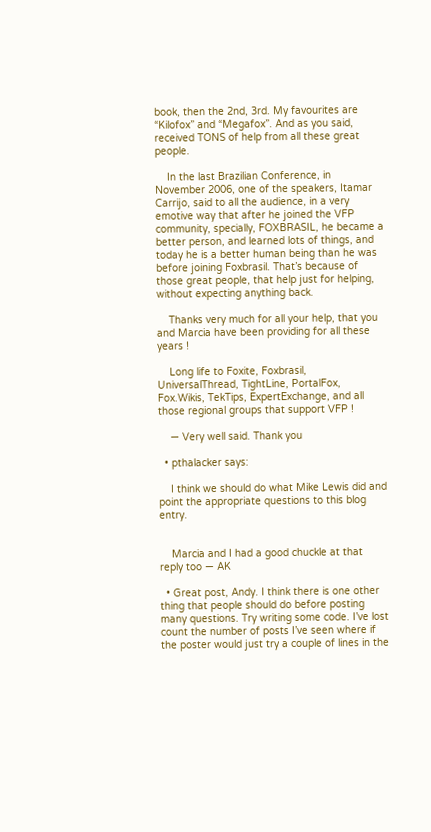book, then the 2nd, 3rd. My favourites are “Kilofox” and “Megafox”. And as you said, received TONS of help from all these great people.

    In the last Brazilian Conference, in November 2006, one of the speakers, Itamar Carrijo, said to all the audience, in a very emotive way that after he joined the VFP community, specially, FOXBRASIL, he became a better person, and learned lots of things, and today he is a better human being than he was before joining Foxbrasil. That’s because of those great people, that help just for helping, without expecting anything back.

    Thanks very much for all your help, that you and Marcia have been providing for all these years !

    Long life to Foxite, Foxbrasil, UniversalThread, TightLine, PortalFox, Fox.Wikis, TekTips, ExpertExchange, and all those regional groups that support VFP !

    — Very well said. Thank you

  • pthalacker says:

    I think we should do what Mike Lewis did and point the appropriate questions to this blog entry.


    Marcia and I had a good chuckle at that reply too — AK

  • Great post, Andy. I think there is one other thing that people should do before posting many questions. Try writing some code. I’ve lost count the number of posts I’ve seen where if the poster would just try a couple of lines in the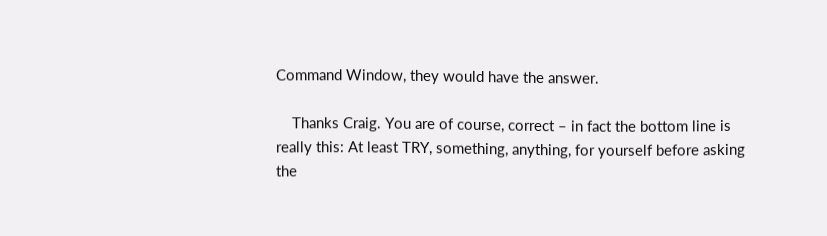Command Window, they would have the answer.

    Thanks Craig. You are of course, correct – in fact the bottom line is really this: At least TRY, something, anything, for yourself before asking the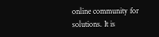online community for solutions. It is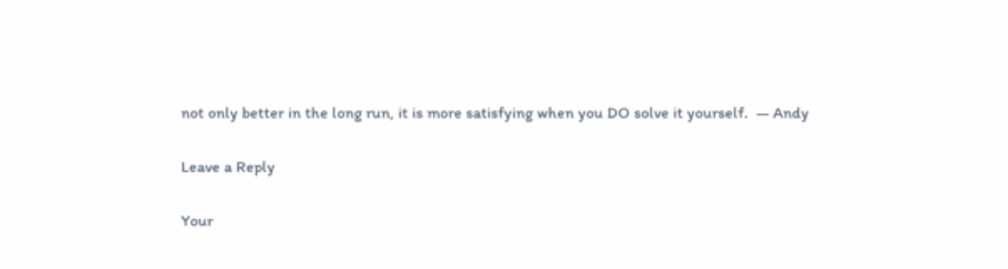not only better in the long run, it is more satisfying when you DO solve it yourself.  — Andy

Leave a Reply

Your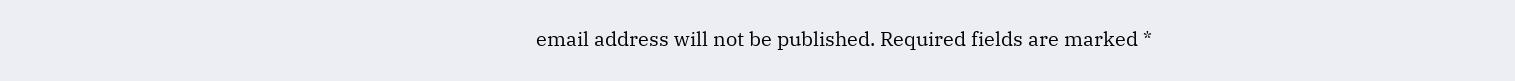email address will not be published. Required fields are marked *